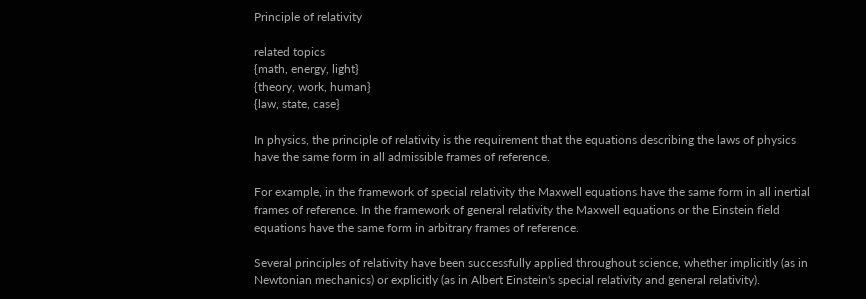Principle of relativity

related topics
{math, energy, light}
{theory, work, human}
{law, state, case}

In physics, the principle of relativity is the requirement that the equations describing the laws of physics have the same form in all admissible frames of reference.

For example, in the framework of special relativity the Maxwell equations have the same form in all inertial frames of reference. In the framework of general relativity the Maxwell equations or the Einstein field equations have the same form in arbitrary frames of reference.

Several principles of relativity have been successfully applied throughout science, whether implicitly (as in Newtonian mechanics) or explicitly (as in Albert Einstein's special relativity and general relativity).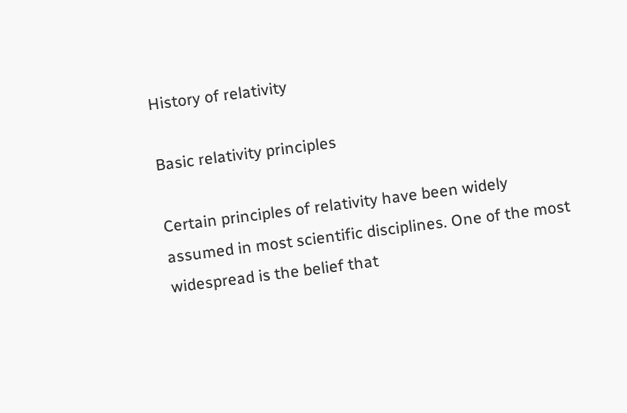History of relativity

Basic relativity principles

Certain principles of relativity have been widely assumed in most scientific disciplines. One of the most widespread is the belief that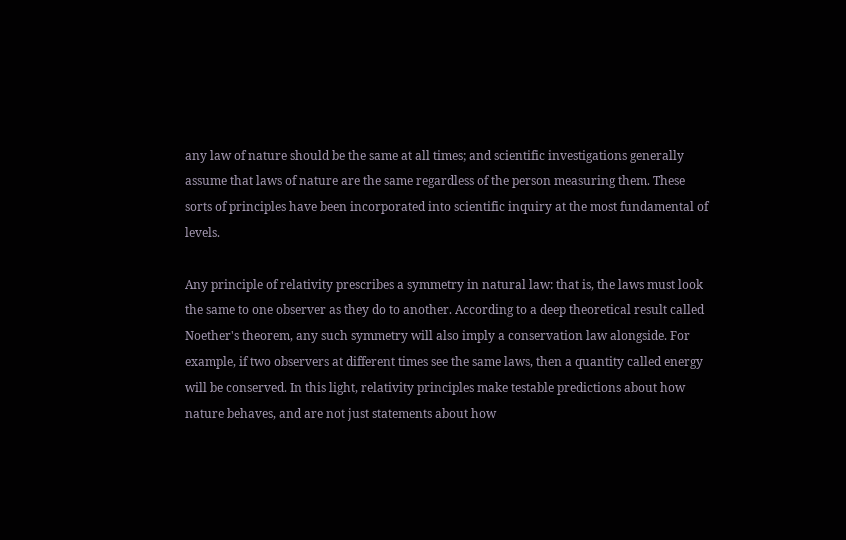any law of nature should be the same at all times; and scientific investigations generally assume that laws of nature are the same regardless of the person measuring them. These sorts of principles have been incorporated into scientific inquiry at the most fundamental of levels.

Any principle of relativity prescribes a symmetry in natural law: that is, the laws must look the same to one observer as they do to another. According to a deep theoretical result called Noether's theorem, any such symmetry will also imply a conservation law alongside. For example, if two observers at different times see the same laws, then a quantity called energy will be conserved. In this light, relativity principles make testable predictions about how nature behaves, and are not just statements about how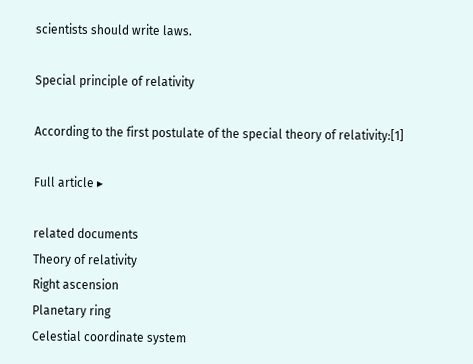scientists should write laws.

Special principle of relativity

According to the first postulate of the special theory of relativity:[1]

Full article ▸

related documents
Theory of relativity
Right ascension
Planetary ring
Celestial coordinate system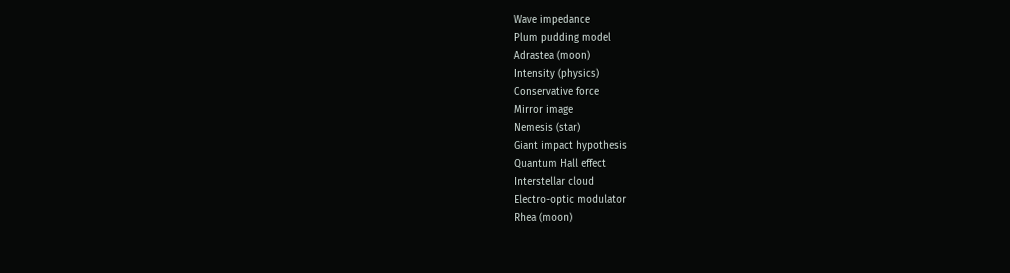Wave impedance
Plum pudding model
Adrastea (moon)
Intensity (physics)
Conservative force
Mirror image
Nemesis (star)
Giant impact hypothesis
Quantum Hall effect
Interstellar cloud
Electro-optic modulator
Rhea (moon)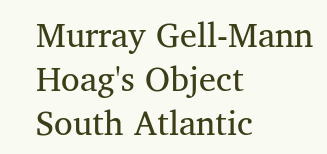Murray Gell-Mann
Hoag's Object
South Atlantic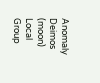Anomaly
Deimos (moon)
Local Group